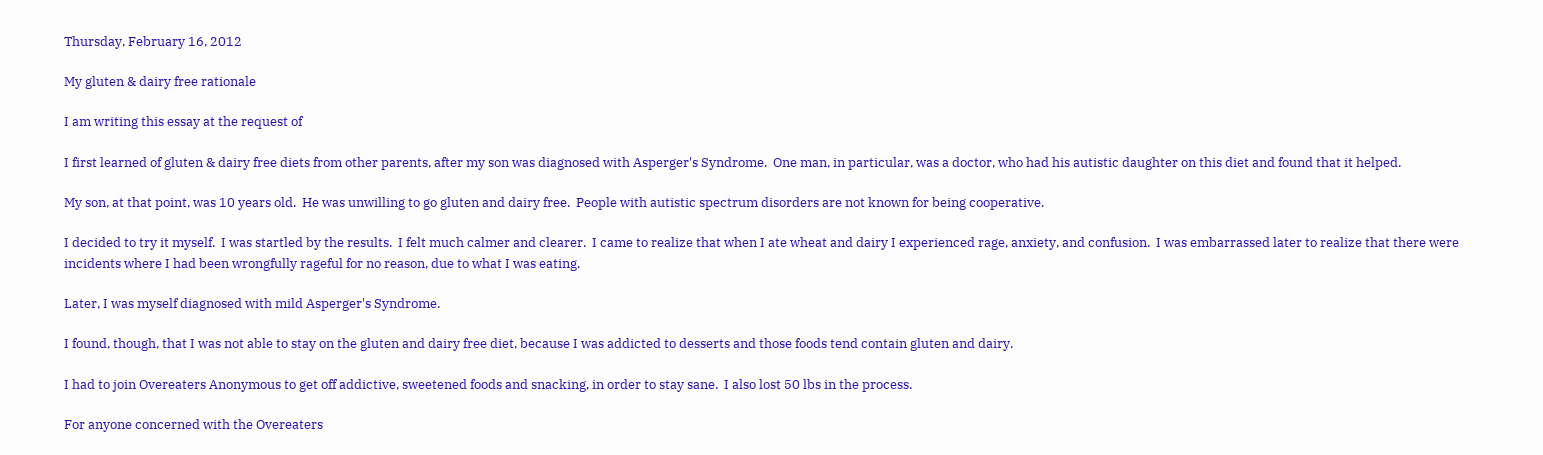Thursday, February 16, 2012

My gluten & dairy free rationale

I am writing this essay at the request of

I first learned of gluten & dairy free diets from other parents, after my son was diagnosed with Asperger's Syndrome.  One man, in particular, was a doctor, who had his autistic daughter on this diet and found that it helped.

My son, at that point, was 10 years old.  He was unwilling to go gluten and dairy free.  People with autistic spectrum disorders are not known for being cooperative.

I decided to try it myself.  I was startled by the results.  I felt much calmer and clearer.  I came to realize that when I ate wheat and dairy I experienced rage, anxiety, and confusion.  I was embarrassed later to realize that there were incidents where I had been wrongfully rageful for no reason, due to what I was eating.

Later, I was myself diagnosed with mild Asperger's Syndrome.

I found, though, that I was not able to stay on the gluten and dairy free diet, because I was addicted to desserts and those foods tend contain gluten and dairy.

I had to join Overeaters Anonymous to get off addictive, sweetened foods and snacking, in order to stay sane.  I also lost 50 lbs in the process.

For anyone concerned with the Overeaters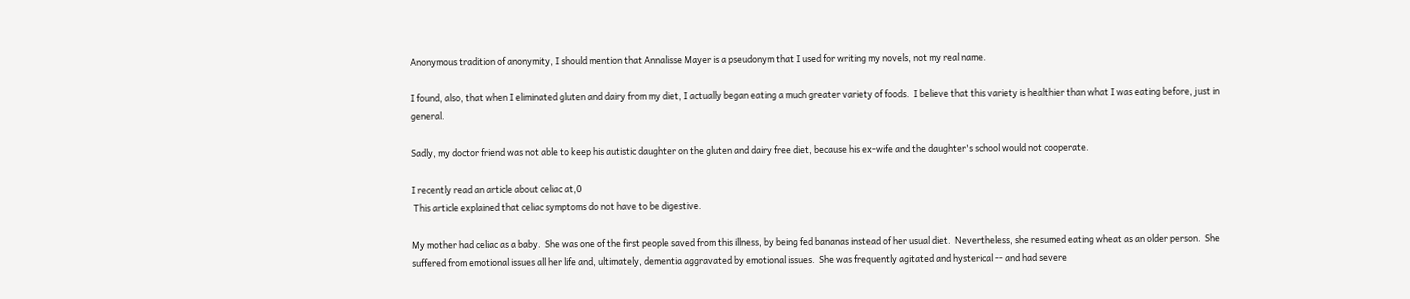Anonymous tradition of anonymity, I should mention that Annalisse Mayer is a pseudonym that I used for writing my novels, not my real name.

I found, also, that when I eliminated gluten and dairy from my diet, I actually began eating a much greater variety of foods.  I believe that this variety is healthier than what I was eating before, just in general.

Sadly, my doctor friend was not able to keep his autistic daughter on the gluten and dairy free diet, because his ex-wife and the daughter's school would not cooperate.

I recently read an article about celiac at,0
 This article explained that celiac symptoms do not have to be digestive.

My mother had celiac as a baby.  She was one of the first people saved from this illness, by being fed bananas instead of her usual diet.  Nevertheless, she resumed eating wheat as an older person.  She suffered from emotional issues all her life and, ultimately, dementia aggravated by emotional issues.  She was frequently agitated and hysterical -- and had severe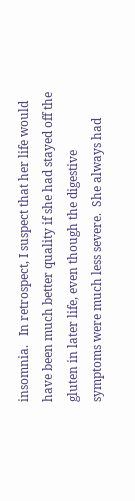insomnia.   In retrospect, I suspect that her life would have been much better quality if she had stayed off the gluten in later life, even though the digestive symptoms were much less severe.  She always had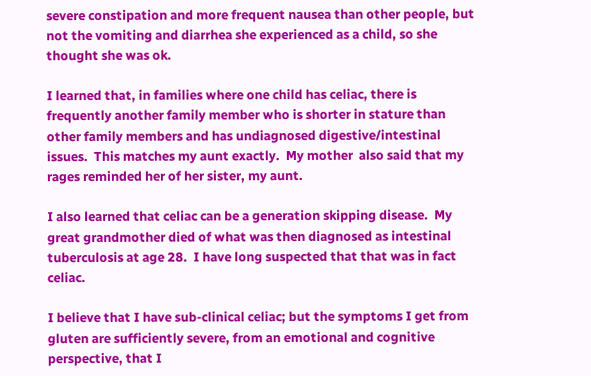severe constipation and more frequent nausea than other people, but not the vomiting and diarrhea she experienced as a child, so she thought she was ok.

I learned that, in families where one child has celiac, there is frequently another family member who is shorter in stature than other family members and has undiagnosed digestive/intestinal issues.  This matches my aunt exactly.  My mother  also said that my rages reminded her of her sister, my aunt.

I also learned that celiac can be a generation skipping disease.  My great grandmother died of what was then diagnosed as intestinal tuberculosis at age 28.  I have long suspected that that was in fact celiac.

I believe that I have sub-clinical celiac; but the symptoms I get from gluten are sufficiently severe, from an emotional and cognitive perspective, that I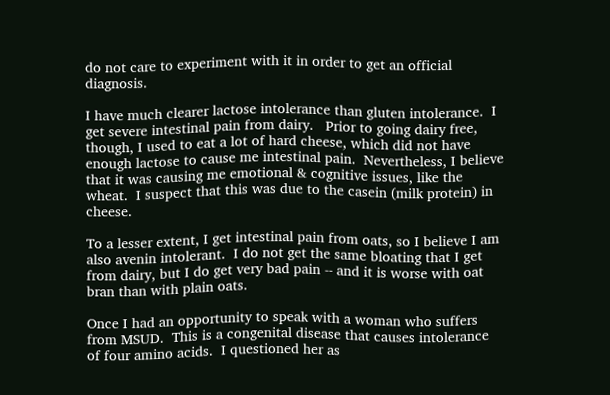do not care to experiment with it in order to get an official diagnosis.

I have much clearer lactose intolerance than gluten intolerance.  I get severe intestinal pain from dairy.   Prior to going dairy free, though, I used to eat a lot of hard cheese, which did not have enough lactose to cause me intestinal pain.  Nevertheless, I believe that it was causing me emotional & cognitive issues, like the wheat.  I suspect that this was due to the casein (milk protein) in cheese.

To a lesser extent, I get intestinal pain from oats, so I believe I am also avenin intolerant.  I do not get the same bloating that I get from dairy, but I do get very bad pain -- and it is worse with oat bran than with plain oats.

Once I had an opportunity to speak with a woman who suffers from MSUD.  This is a congenital disease that causes intolerance of four amino acids.  I questioned her as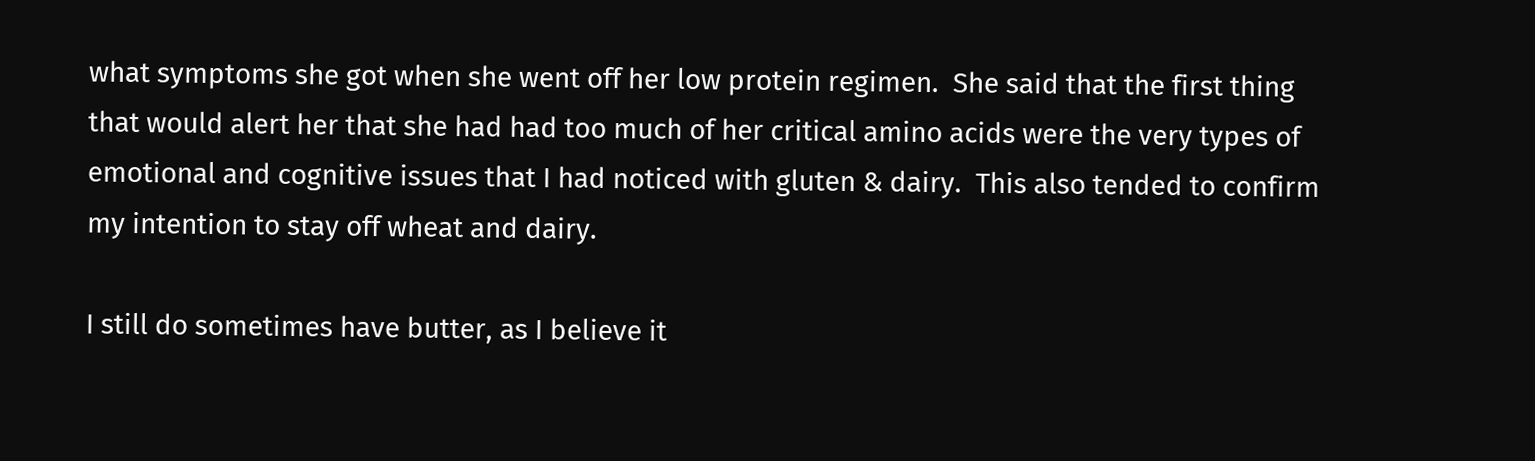what symptoms she got when she went off her low protein regimen.  She said that the first thing that would alert her that she had had too much of her critical amino acids were the very types of emotional and cognitive issues that I had noticed with gluten & dairy.  This also tended to confirm my intention to stay off wheat and dairy.

I still do sometimes have butter, as I believe it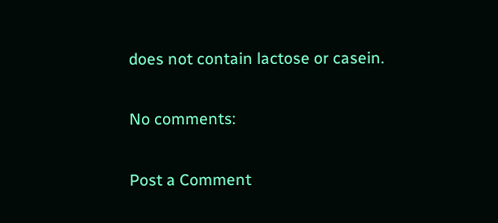does not contain lactose or casein.

No comments:

Post a Comment